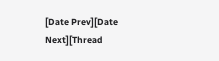[Date Prev][Date Next][Thread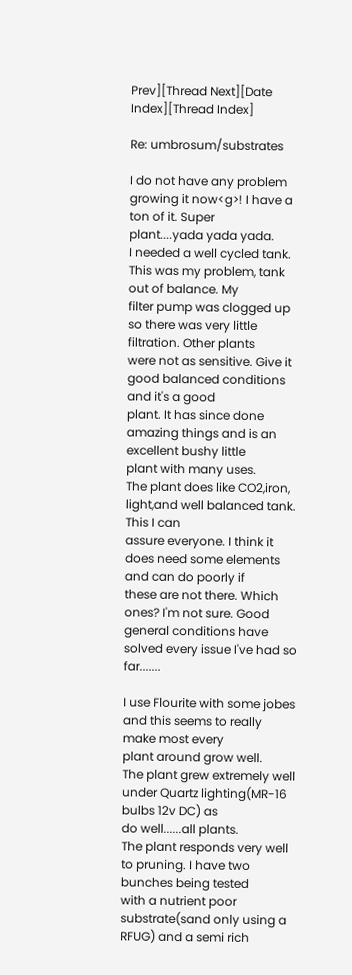Prev][Thread Next][Date Index][Thread Index]

Re: umbrosum/substrates

I do not have any problem growing it now<g>! I have a ton of it. Super
plant....yada yada yada.
I needed a well cycled tank. This was my problem, tank out of balance. My
filter pump was clogged up so there was very little filtration. Other plants
were not as sensitive. Give it good balanced conditions and it's a good
plant. It has since done amazing things and is an excellent bushy little
plant with many uses.
The plant does like CO2,iron, light,and well balanced tank. This I can
assure everyone. I think it does need some elements and can do poorly if
these are not there. Which ones? I'm not sure. Good general conditions have
solved every issue I've had so far.......

I use Flourite with some jobes and this seems to really make most every
plant around grow well.
The plant grew extremely well under Quartz lighting(MR-16 bulbs 12v DC) as
do well......all plants.
The plant responds very well to pruning. I have two bunches being tested
with a nutrient poor substrate(sand only using a RFUG) and a semi rich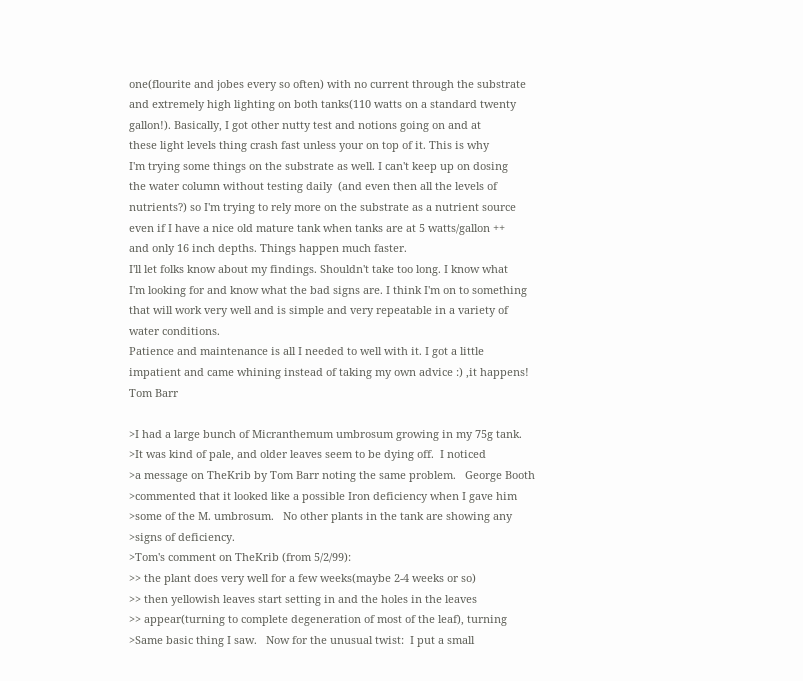one(flourite and jobes every so often) with no current through the substrate
and extremely high lighting on both tanks(110 watts on a standard twenty
gallon!). Basically, I got other nutty test and notions going on and at
these light levels thing crash fast unless your on top of it. This is why
I'm trying some things on the substrate as well. I can't keep up on dosing
the water column without testing daily  (and even then all the levels of
nutrients?) so I'm trying to rely more on the substrate as a nutrient source
even if I have a nice old mature tank when tanks are at 5 watts/gallon ++
and only 16 inch depths. Things happen much faster.
I'll let folks know about my findings. Shouldn't take too long. I know what
I'm looking for and know what the bad signs are. I think I'm on to something
that will work very well and is simple and very repeatable in a variety of
water conditions.
Patience and maintenance is all I needed to well with it. I got a little
impatient and came whining instead of taking my own advice :) ,it happens!
Tom Barr

>I had a large bunch of Micranthemum umbrosum growing in my 75g tank.
>It was kind of pale, and older leaves seem to be dying off.  I noticed
>a message on TheKrib by Tom Barr noting the same problem.   George Booth
>commented that it looked like a possible Iron deficiency when I gave him
>some of the M. umbrosum.   No other plants in the tank are showing any
>signs of deficiency.
>Tom's comment on TheKrib (from 5/2/99):
>> the plant does very well for a few weeks(maybe 2-4 weeks or so)
>> then yellowish leaves start setting in and the holes in the leaves
>> appear(turning to complete degeneration of most of the leaf), turning
>Same basic thing I saw.   Now for the unusual twist:  I put a small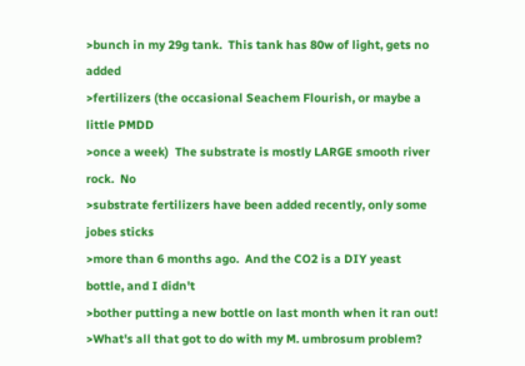>bunch in my 29g tank.  This tank has 80w of light, gets no added
>fertilizers (the occasional Seachem Flourish, or maybe a little PMDD
>once a week)  The substrate is mostly LARGE smooth river rock.  No
>substrate fertilizers have been added recently, only some jobes sticks
>more than 6 months ago.  And the CO2 is a DIY yeast bottle, and I didn't
>bother putting a new bottle on last month when it ran out!
>What's all that got to do with my M. umbrosum problem?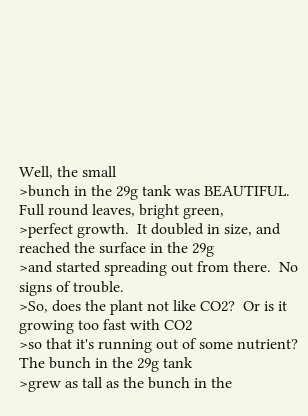Well, the small
>bunch in the 29g tank was BEAUTIFUL.  Full round leaves, bright green,
>perfect growth.  It doubled in size, and reached the surface in the 29g
>and started spreading out from there.  No signs of trouble.
>So, does the plant not like CO2?  Or is it growing too fast with CO2
>so that it's running out of some nutrient?   The bunch in the 29g tank
>grew as tall as the bunch in the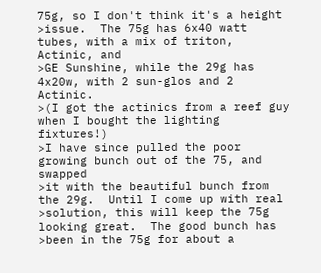75g, so I don't think it's a height
>issue.  The 75g has 6x40 watt tubes, with a mix of triton, Actinic, and
>GE Sunshine, while the 29g has 4x20w, with 2 sun-glos and 2 Actinic.
>(I got the actinics from a reef guy when I bought the lighting fixtures!)
>I have since pulled the poor growing bunch out of the 75, and swapped
>it with the beautiful bunch from the 29g.  Until I come up with real
>solution, this will keep the 75g looking great.  The good bunch has
>been in the 75g for about a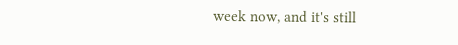week now, and it's still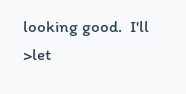looking good.  I'll
>let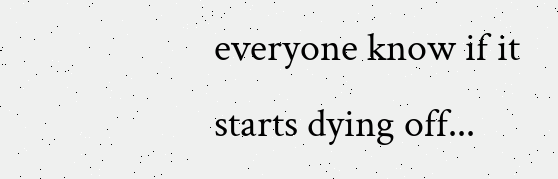everyone know if it starts dying off...